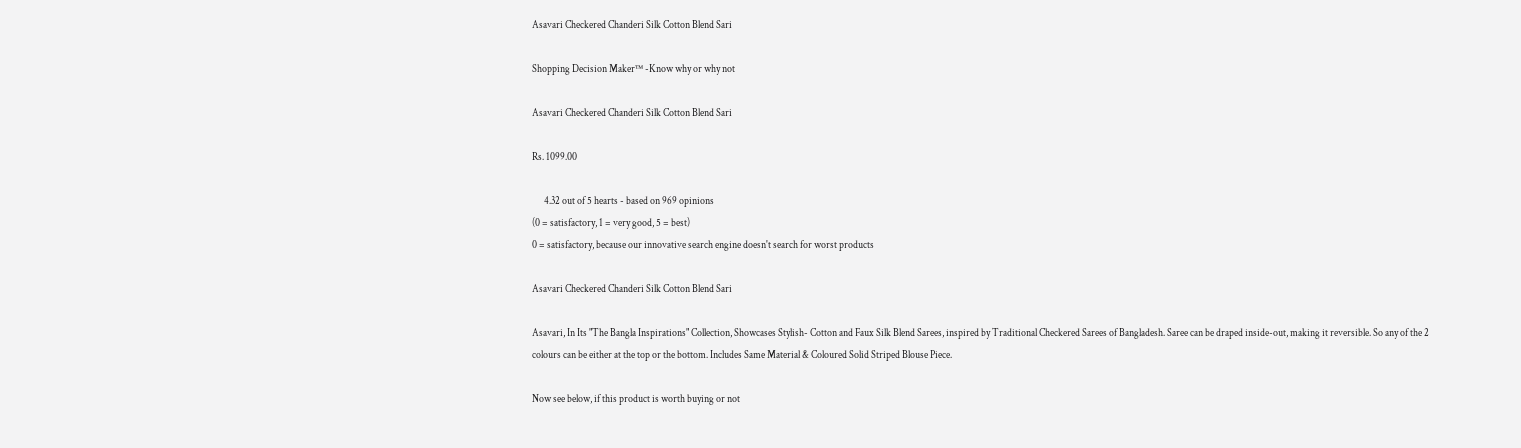Asavari Checkered Chanderi Silk Cotton Blend Sari

Shopping Decision Maker™ -Know why or why not

Asavari Checkered Chanderi Silk Cotton Blend Sari

Rs. 1099.00

      4.32 out of 5 hearts - based on 969 opinions
(0 = satisfactory, 1 = very good, 5 = best)
0 = satisfactory, because our innovative search engine doesn't search for worst products

Asavari Checkered Chanderi Silk Cotton Blend Sari

Asavari, In Its "The Bangla Inspirations" Collection, Showcases Stylish- Cotton and Faux Silk Blend Sarees, inspired by Traditional Checkered Sarees of Bangladesh. Saree can be draped inside-out, making it reversible. So any of the 2 colours can be either at the top or the bottom. Includes Same Material & Coloured Solid Striped Blouse Piece.

Now see below, if this product is worth buying or not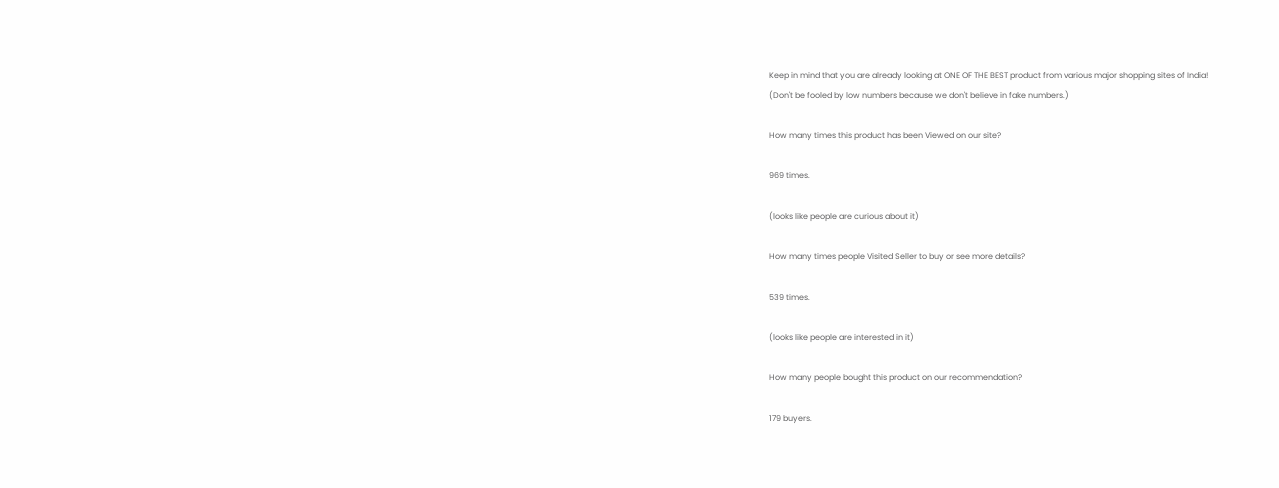Keep in mind that you are already looking at ONE OF THE BEST product from various major shopping sites of India!
(Don't be fooled by low numbers because we don't believe in fake numbers.)

How many times this product has been Viewed on our site?

969 times.

(looks like people are curious about it)

How many times people Visited Seller to buy or see more details?

539 times.

(looks like people are interested in it)

How many people bought this product on our recommendation?

179 buyers.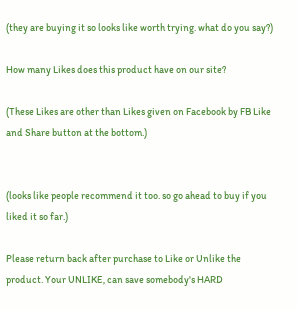(they are buying it so looks like worth trying. what do you say?)

How many Likes does this product have on our site?

(These Likes are other than Likes given on Facebook by FB Like and Share button at the bottom.)


(looks like people recommend it too. so go ahead to buy if you liked it so far.)

Please return back after purchase to Like or Unlike the product. Your UNLIKE, can save somebody's HARD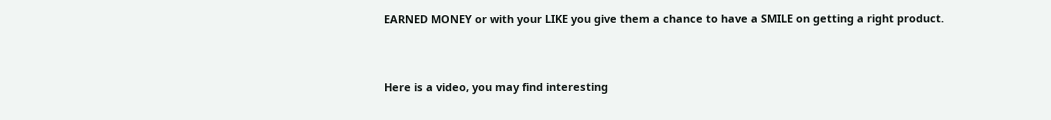EARNED MONEY or with your LIKE you give them a chance to have a SMILE on getting a right product.


Here is a video, you may find interesting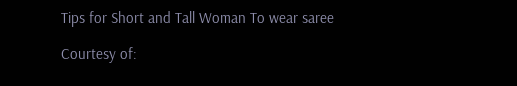Tips for Short and Tall Woman To wear saree

Courtesy of: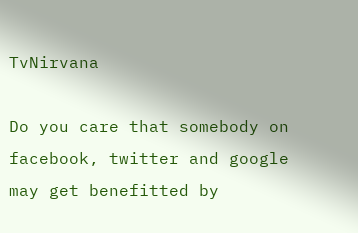TvNirvana

Do you care that somebody on facebook, twitter and google may get benefitted by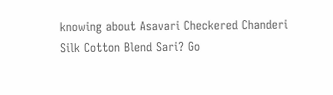knowing about Asavari Checkered Chanderi Silk Cotton Blend Sari? Go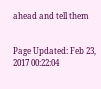ahead and tell them


Page Updated: Feb 23, 2017 00:22:04